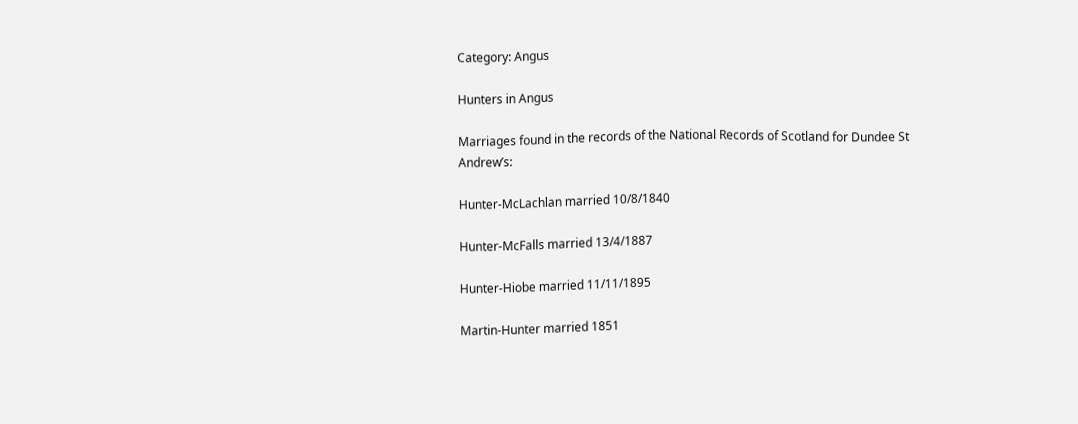Category: Angus

Hunters in Angus

Marriages found in the records of the National Records of Scotland for Dundee St Andrew’s:

Hunter-McLachlan married 10/8/1840

Hunter-McFalls married 13/4/1887

Hunter-Hiobe married 11/11/1895

Martin-Hunter married 1851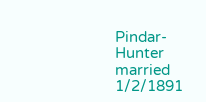Pindar-Hunter married 1/2/1891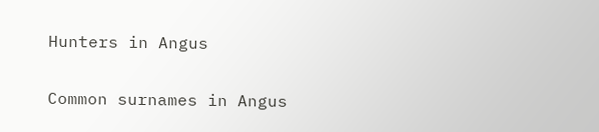Hunters in Angus

Common surnames in Angus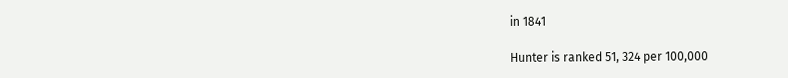in 1841

Hunter is ranked 51, 324 per 100,000